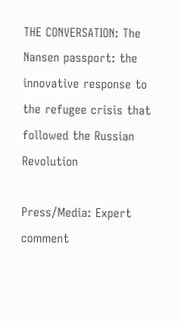THE CONVERSATION: The Nansen passport: the innovative response to the refugee crisis that followed the Russian Revolution

Press/Media: Expert comment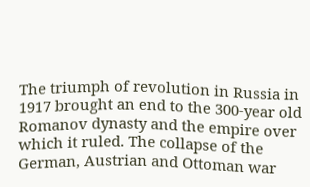The triumph of revolution in Russia in 1917 brought an end to the 300-year old Romanov dynasty and the empire over which it ruled. The collapse of the German, Austrian and Ottoman war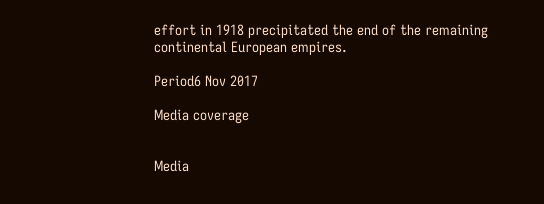effort in 1918 precipitated the end of the remaining continental European empires.

Period6 Nov 2017

Media coverage


Media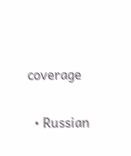coverage


  • Russian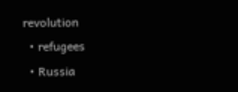revolution
  • refugees
  • Russia